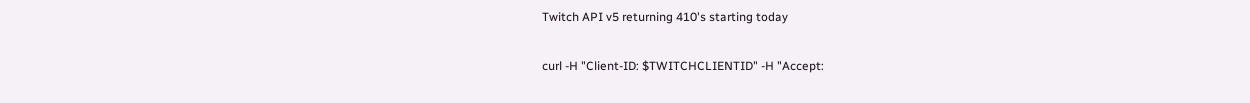Twitch API v5 returning 410's starting today

curl -H "Client-ID: $TWITCHCLIENTID" -H "Accept: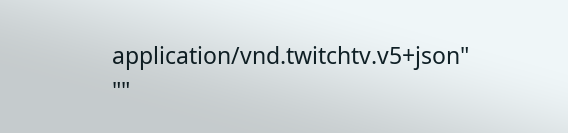application/vnd.twitchtv.v5+json" ""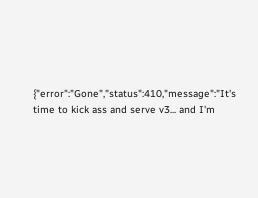{"error":"Gone","status":410,"message":"It's time to kick ass and serve v3... and I'm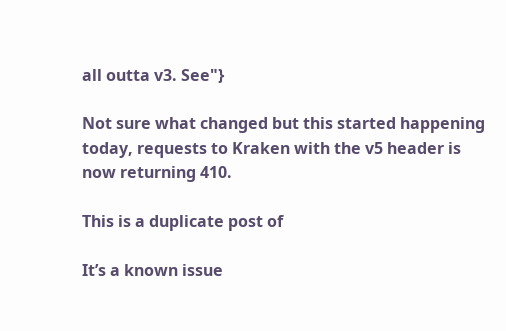all outta v3. See"}

Not sure what changed but this started happening today, requests to Kraken with the v5 header is now returning 410.

This is a duplicate post of

It’s a known issue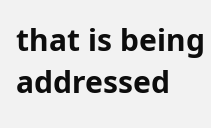that is being addressed